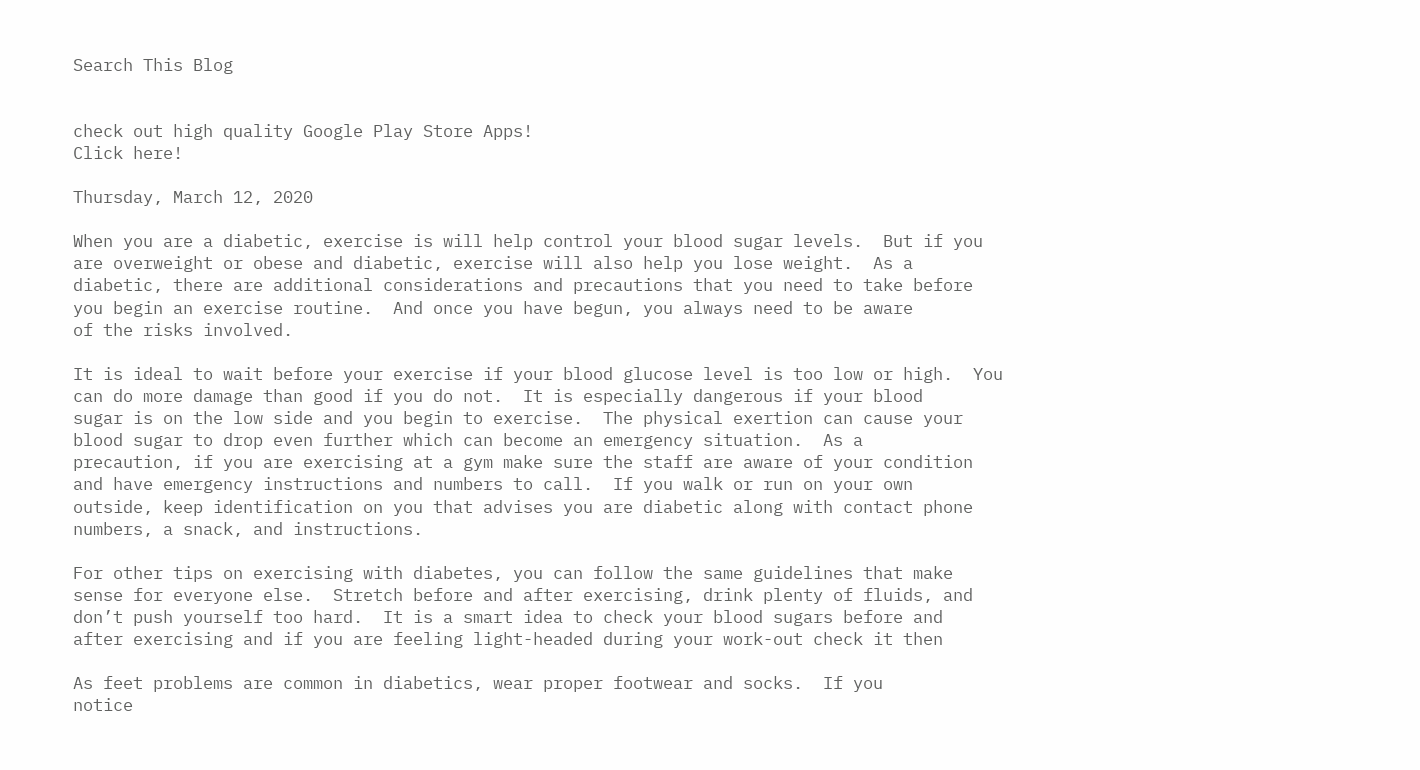Search This Blog


check out high quality Google Play Store Apps!
Click here!

Thursday, March 12, 2020

When you are a diabetic, exercise is will help control your blood sugar levels.  But if you
are overweight or obese and diabetic, exercise will also help you lose weight.  As a
diabetic, there are additional considerations and precautions that you need to take before
you begin an exercise routine.  And once you have begun, you always need to be aware
of the risks involved.

It is ideal to wait before your exercise if your blood glucose level is too low or high.  You
can do more damage than good if you do not.  It is especially dangerous if your blood
sugar is on the low side and you begin to exercise.  The physical exertion can cause your
blood sugar to drop even further which can become an emergency situation.  As a
precaution, if you are exercising at a gym make sure the staff are aware of your condition
and have emergency instructions and numbers to call.  If you walk or run on your own
outside, keep identification on you that advises you are diabetic along with contact phone
numbers, a snack, and instructions.

For other tips on exercising with diabetes, you can follow the same guidelines that make
sense for everyone else.  Stretch before and after exercising, drink plenty of fluids, and
don’t push yourself too hard.  It is a smart idea to check your blood sugars before and
after exercising and if you are feeling light-headed during your work-out check it then

As feet problems are common in diabetics, wear proper footwear and socks.  If you
notice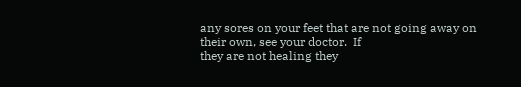any sores on your feet that are not going away on their own, see your doctor.  If
they are not healing they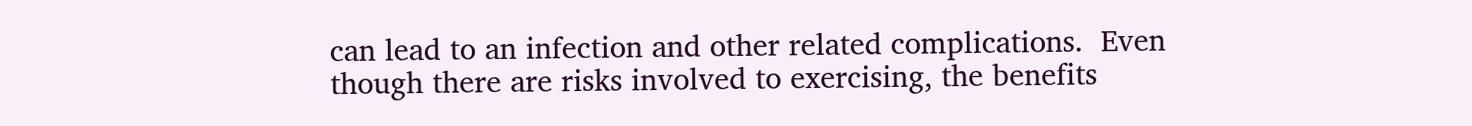can lead to an infection and other related complications.  Even
though there are risks involved to exercising, the benefits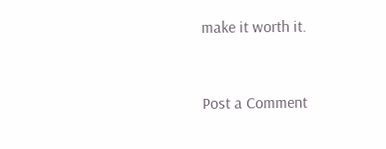make it worth it.


Post a Comment